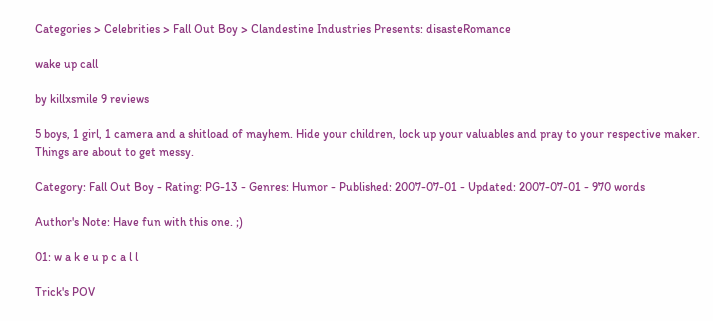Categories > Celebrities > Fall Out Boy > Clandestine Industries Presents: disasteRomance

wake up call

by killxsmile 9 reviews

5 boys, 1 girl, 1 camera and a shitload of mayhem. Hide your children, lock up your valuables and pray to your respective maker. Things are about to get messy.

Category: Fall Out Boy - Rating: PG-13 - Genres: Humor - Published: 2007-07-01 - Updated: 2007-07-01 - 970 words

Author's Note: Have fun with this one. ;)

01: w a k e u p c a l l

Trick's POV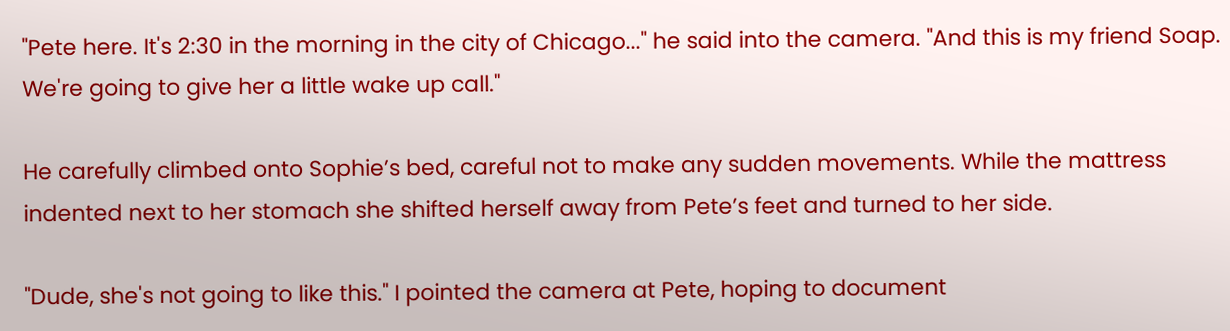"Pete here. It's 2:30 in the morning in the city of Chicago..." he said into the camera. "And this is my friend Soap. We're going to give her a little wake up call."

He carefully climbed onto Sophie’s bed, careful not to make any sudden movements. While the mattress indented next to her stomach she shifted herself away from Pete’s feet and turned to her side.

"Dude, she's not going to like this." I pointed the camera at Pete, hoping to document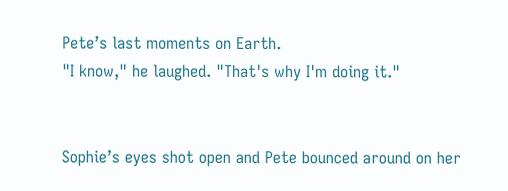Pete’s last moments on Earth.
"I know," he laughed. "That's why I'm doing it."


Sophie’s eyes shot open and Pete bounced around on her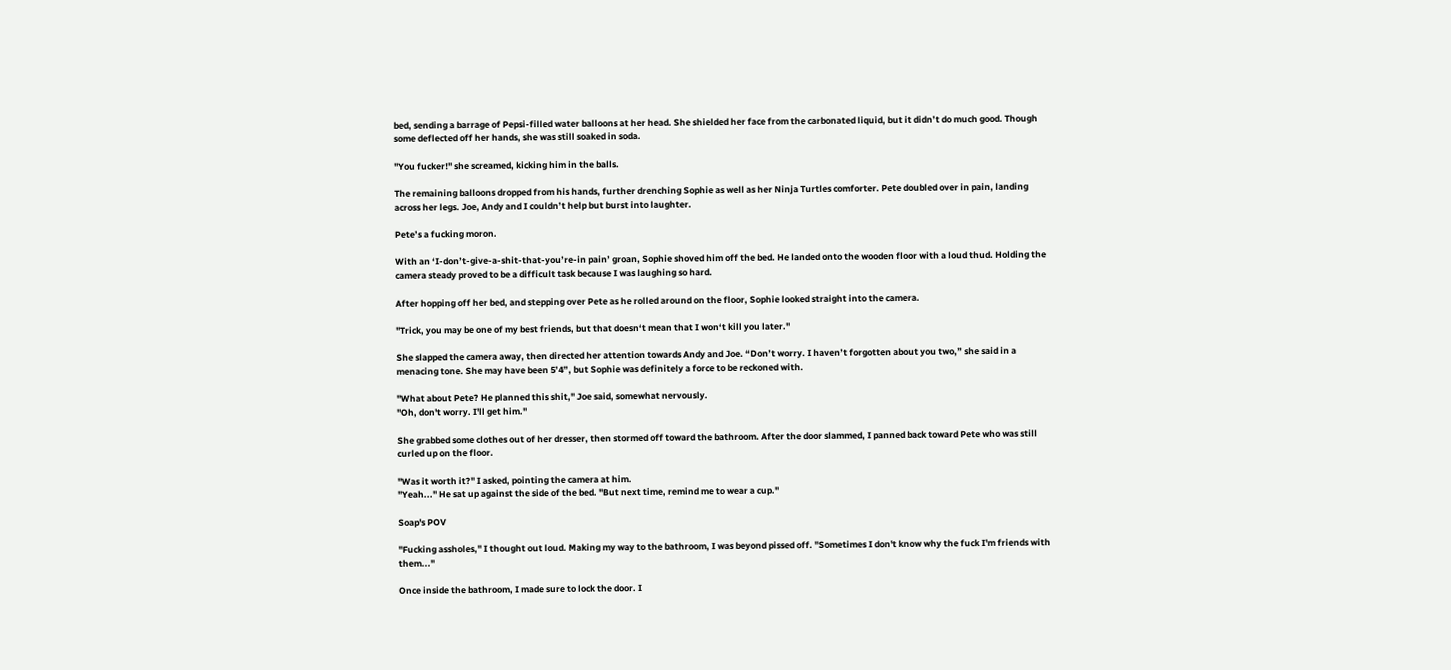bed, sending a barrage of Pepsi-filled water balloons at her head. She shielded her face from the carbonated liquid, but it didn’t do much good. Though some deflected off her hands, she was still soaked in soda.

"You fucker!" she screamed, kicking him in the balls.

The remaining balloons dropped from his hands, further drenching Sophie as well as her Ninja Turtles comforter. Pete doubled over in pain, landing across her legs. Joe, Andy and I couldn’t help but burst into laughter.

Pete’s a fucking moron.

With an ‘I-don’t-give-a-shit-that-you’re-in pain’ groan, Sophie shoved him off the bed. He landed onto the wooden floor with a loud thud. Holding the camera steady proved to be a difficult task because I was laughing so hard.

After hopping off her bed, and stepping over Pete as he rolled around on the floor, Sophie looked straight into the camera.

"Trick, you may be one of my best friends, but that doesn‘t mean that I won‘t kill you later."

She slapped the camera away, then directed her attention towards Andy and Joe. “Don’t worry. I haven’t forgotten about you two,” she said in a menacing tone. She may have been 5’4”, but Sophie was definitely a force to be reckoned with.

"What about Pete? He planned this shit," Joe said, somewhat nervously.
"Oh, don't worry. I'll get him."

She grabbed some clothes out of her dresser, then stormed off toward the bathroom. After the door slammed, I panned back toward Pete who was still curled up on the floor.

"Was it worth it?" I asked, pointing the camera at him.
"Yeah..." He sat up against the side of the bed. "But next time, remind me to wear a cup."

Soap's POV

"Fucking assholes," I thought out loud. Making my way to the bathroom, I was beyond pissed off. "Sometimes I don't know why the fuck I'm friends with them..."

Once inside the bathroom, I made sure to lock the door. I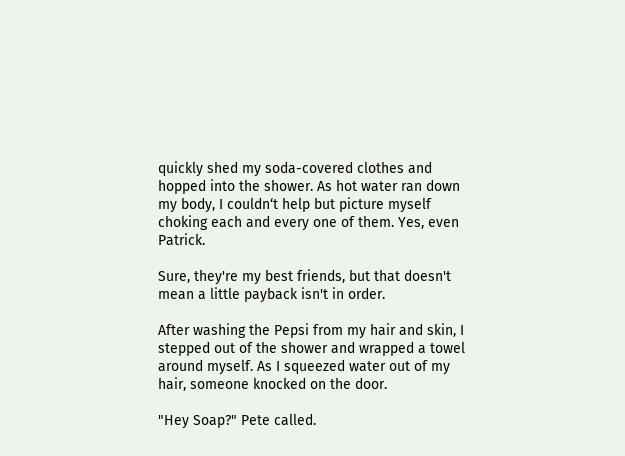quickly shed my soda-covered clothes and hopped into the shower. As hot water ran down my body, I couldn‘t help but picture myself choking each and every one of them. Yes, even Patrick.

Sure, they're my best friends, but that doesn't mean a little payback isn't in order.

After washing the Pepsi from my hair and skin, I stepped out of the shower and wrapped a towel around myself. As I squeezed water out of my hair, someone knocked on the door.

"Hey Soap?" Pete called.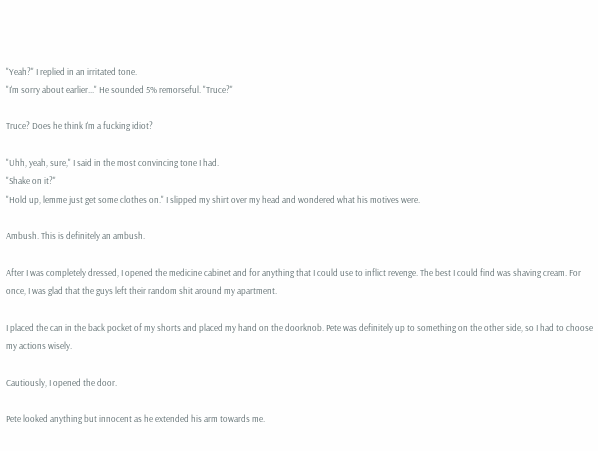"Yeah?" I replied in an irritated tone.
"I'm sorry about earlier..." He sounded 5% remorseful. "Truce?"

Truce? Does he think I'm a fucking idiot?

"Uhh, yeah, sure," I said in the most convincing tone I had.
"Shake on it?"
"Hold up, lemme just get some clothes on." I slipped my shirt over my head and wondered what his motives were.

Ambush. This is definitely an ambush.

After I was completely dressed, I opened the medicine cabinet and for anything that I could use to inflict revenge. The best I could find was shaving cream. For once, I was glad that the guys left their random shit around my apartment.

I placed the can in the back pocket of my shorts and placed my hand on the doorknob. Pete was definitely up to something on the other side, so I had to choose my actions wisely.

Cautiously, I opened the door.

Pete looked anything but innocent as he extended his arm towards me.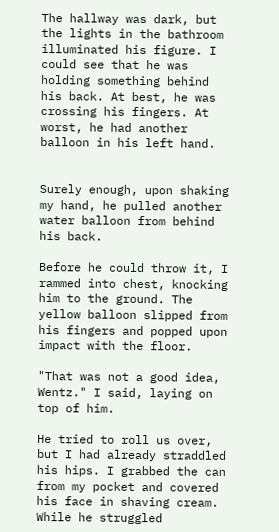The hallway was dark, but the lights in the bathroom illuminated his figure. I could see that he was holding something behind his back. At best, he was crossing his fingers. At worst, he had another balloon in his left hand.


Surely enough, upon shaking my hand, he pulled another water balloon from behind his back.

Before he could throw it, I rammed into chest, knocking him to the ground. The yellow balloon slipped from his fingers and popped upon impact with the floor.

"That was not a good idea, Wentz." I said, laying on top of him.

He tried to roll us over, but I had already straddled his hips. I grabbed the can from my pocket and covered his face in shaving cream. While he struggled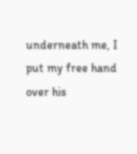underneath me, I put my free hand over his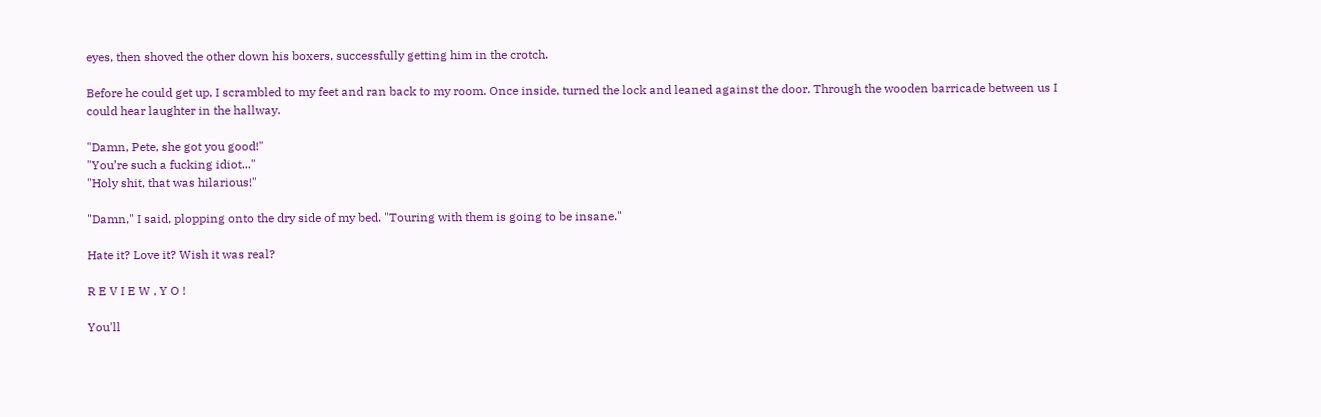eyes, then shoved the other down his boxers, successfully getting him in the crotch.

Before he could get up, I scrambled to my feet and ran back to my room. Once inside, turned the lock and leaned against the door. Through the wooden barricade between us I could hear laughter in the hallway.

"Damn, Pete, she got you good!"
"You’re such a fucking idiot..."
"Holy shit, that was hilarious!"

"Damn," I said, plopping onto the dry side of my bed. "Touring with them is going to be insane."

Hate it? Love it? Wish it was real?

R E V I E W , Y O !

You'll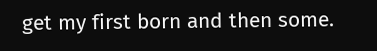get my first born and then some.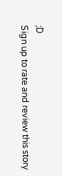;D
Sign up to rate and review this story